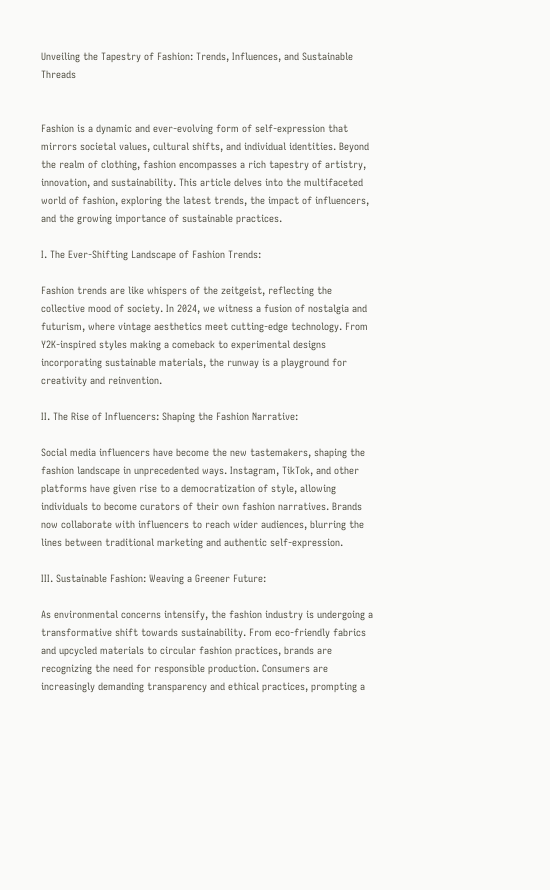Unveiling the Tapestry of Fashion: Trends, Influences, and Sustainable Threads


Fashion is a dynamic and ever-evolving form of self-expression that mirrors societal values, cultural shifts, and individual identities. Beyond the realm of clothing, fashion encompasses a rich tapestry of artistry, innovation, and sustainability. This article delves into the multifaceted world of fashion, exploring the latest trends, the impact of influencers, and the growing importance of sustainable practices.

I. The Ever-Shifting Landscape of Fashion Trends:

Fashion trends are like whispers of the zeitgeist, reflecting the collective mood of society. In 2024, we witness a fusion of nostalgia and futurism, where vintage aesthetics meet cutting-edge technology. From Y2K-inspired styles making a comeback to experimental designs incorporating sustainable materials, the runway is a playground for creativity and reinvention.

II. The Rise of Influencers: Shaping the Fashion Narrative:

Social media influencers have become the new tastemakers, shaping the fashion landscape in unprecedented ways. Instagram, TikTok, and other platforms have given rise to a democratization of style, allowing individuals to become curators of their own fashion narratives. Brands now collaborate with influencers to reach wider audiences, blurring the lines between traditional marketing and authentic self-expression.

III. Sustainable Fashion: Weaving a Greener Future:

As environmental concerns intensify, the fashion industry is undergoing a transformative shift towards sustainability. From eco-friendly fabrics and upcycled materials to circular fashion practices, brands are recognizing the need for responsible production. Consumers are increasingly demanding transparency and ethical practices, prompting a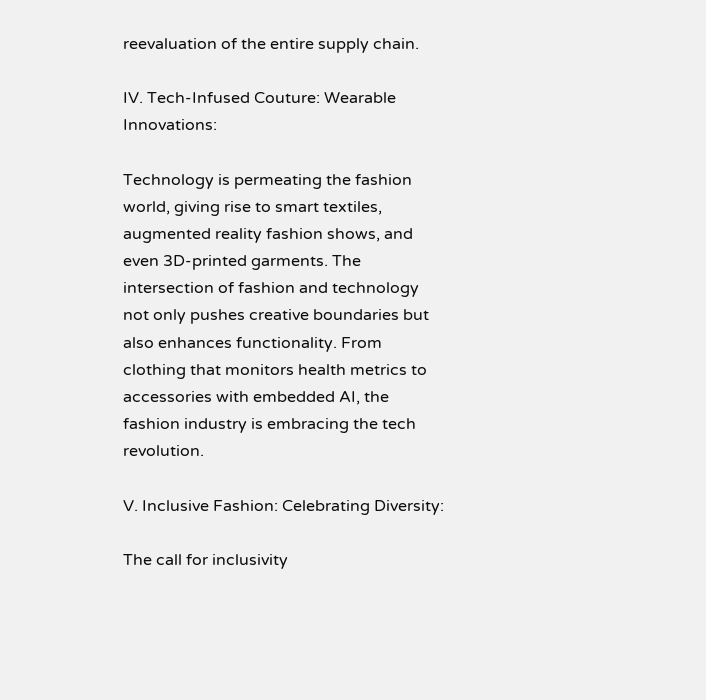reevaluation of the entire supply chain.

IV. Tech-Infused Couture: Wearable Innovations:

Technology is permeating the fashion world, giving rise to smart textiles, augmented reality fashion shows, and even 3D-printed garments. The intersection of fashion and technology not only pushes creative boundaries but also enhances functionality. From clothing that monitors health metrics to accessories with embedded AI, the fashion industry is embracing the tech revolution.

V. Inclusive Fashion: Celebrating Diversity:

The call for inclusivity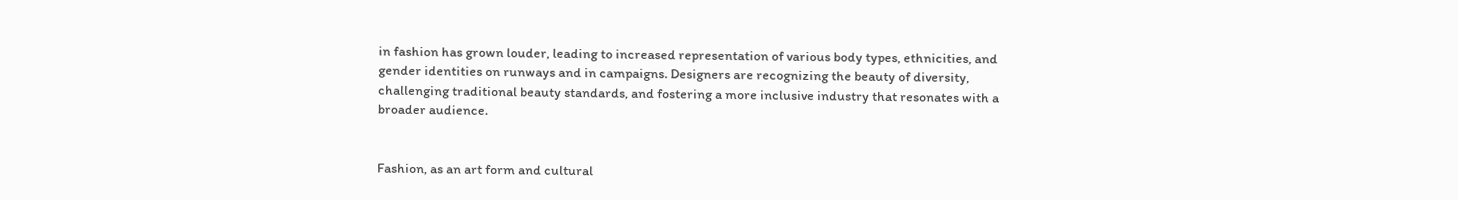in fashion has grown louder, leading to increased representation of various body types, ethnicities, and gender identities on runways and in campaigns. Designers are recognizing the beauty of diversity, challenging traditional beauty standards, and fostering a more inclusive industry that resonates with a broader audience.


Fashion, as an art form and cultural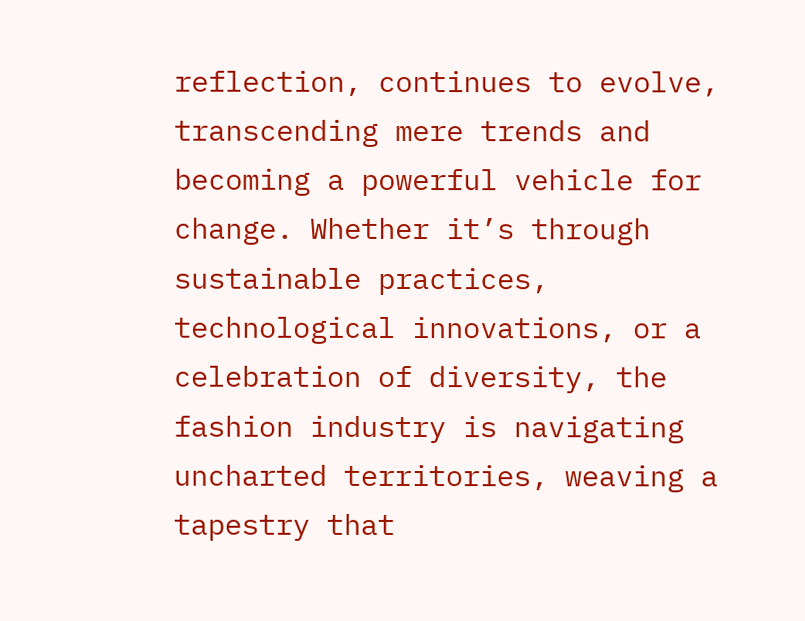reflection, continues to evolve, transcending mere trends and becoming a powerful vehicle for change. Whether it’s through sustainable practices, technological innovations, or a celebration of diversity, the fashion industry is navigating uncharted territories, weaving a tapestry that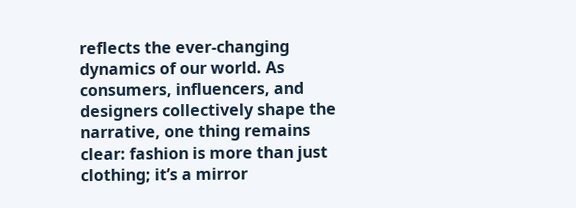reflects the ever-changing dynamics of our world. As consumers, influencers, and designers collectively shape the narrative, one thing remains clear: fashion is more than just clothing; it’s a mirror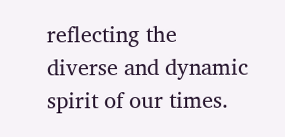reflecting the diverse and dynamic spirit of our times.